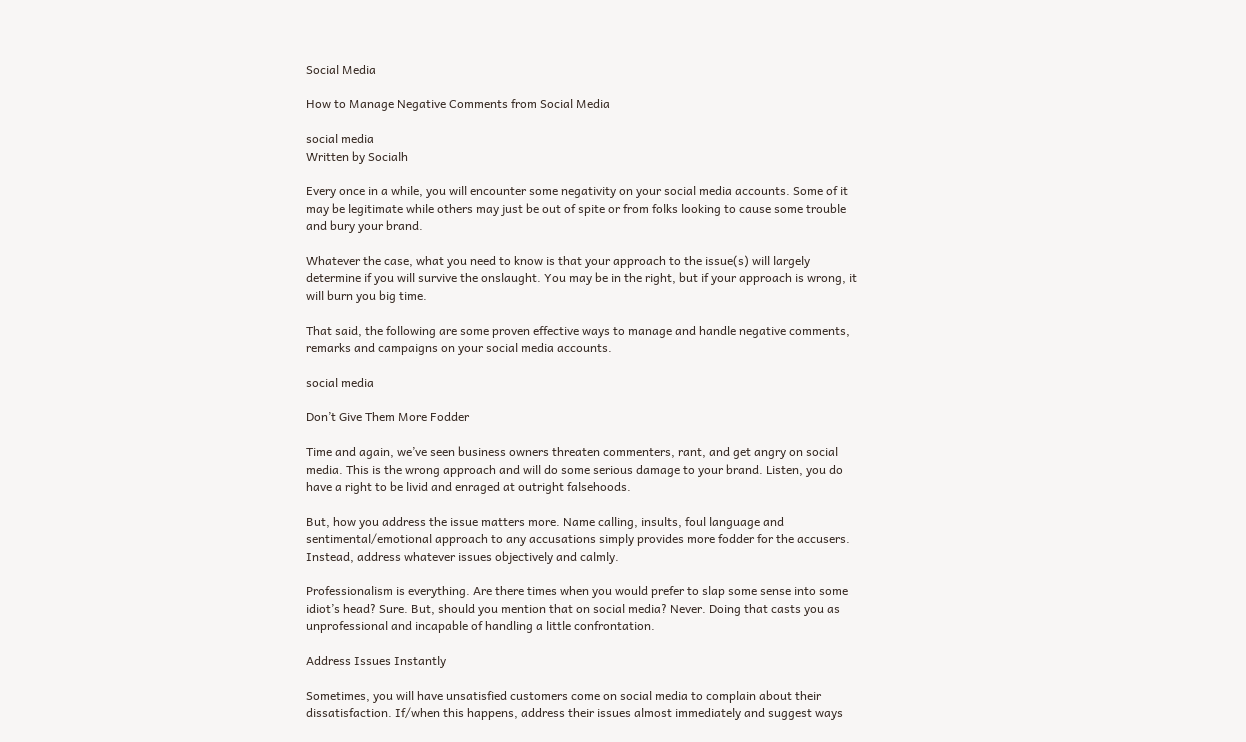Social Media

How to Manage Negative Comments from Social Media

social media
Written by Socialh

Every once in a while, you will encounter some negativity on your social media accounts. Some of it may be legitimate while others may just be out of spite or from folks looking to cause some trouble and bury your brand.

Whatever the case, what you need to know is that your approach to the issue(s) will largely determine if you will survive the onslaught. You may be in the right, but if your approach is wrong, it will burn you big time.

That said, the following are some proven effective ways to manage and handle negative comments, remarks and campaigns on your social media accounts.

social media

Don’t Give Them More Fodder

Time and again, we’ve seen business owners threaten commenters, rant, and get angry on social media. This is the wrong approach and will do some serious damage to your brand. Listen, you do have a right to be livid and enraged at outright falsehoods.

But, how you address the issue matters more. Name calling, insults, foul language and sentimental/emotional approach to any accusations simply provides more fodder for the accusers. Instead, address whatever issues objectively and calmly.

Professionalism is everything. Are there times when you would prefer to slap some sense into some idiot’s head? Sure. But, should you mention that on social media? Never. Doing that casts you as unprofessional and incapable of handling a little confrontation.

Address Issues Instantly

Sometimes, you will have unsatisfied customers come on social media to complain about their dissatisfaction. If/when this happens, address their issues almost immediately and suggest ways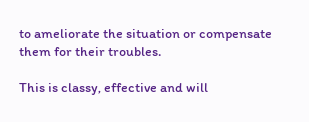to ameliorate the situation or compensate them for their troubles.

This is classy, effective and will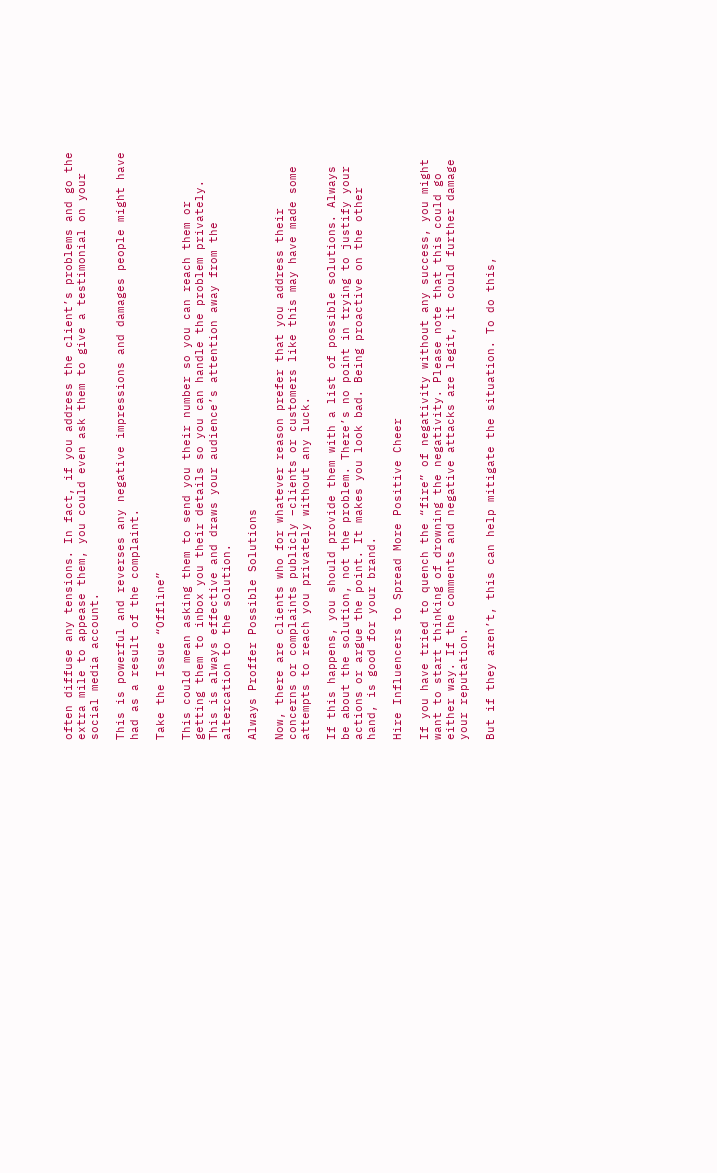often diffuse any tensions. In fact, if you address the client’s problems and go the extra mile to appease them, you could even ask them to give a testimonial on your social media account.

This is powerful and reverses any negative impressions and damages people might have had as a result of the complaint.

Take the Issue “Offline”

This could mean asking them to send you their number so you can reach them or getting them to inbox you their details so you can handle the problem privately. This is always effective and draws your audience’s attention away from the altercation to the solution.

Always Proffer Possible Solutions

Now, there are clients who for whatever reason prefer that you address their concerns or complaints publicly –clients or customers like this may have made some attempts to reach you privately without any luck.

If this happens, you should provide them with a list of possible solutions. Always be about the solution, not the problem. There’s no point in trying to justify your actions or argue the point. It makes you look bad. Being proactive on the other hand, is good for your brand.

Hire Influencers to Spread More Positive Cheer

If you have tried to quench the “fire” of negativity without any success, you might want to start thinking of drowning the negativity. Please note that this could go either way. If the comments and negative attacks are legit, it could further damage your reputation.

But if they aren’t, this can help mitigate the situation. To do this,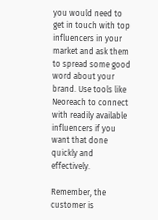you would need to get in touch with top influencers in your market and ask them to spread some good word about your brand. Use tools like Neoreach to connect with readily available influencers if you want that done quickly and effectively.

Remember, the customer is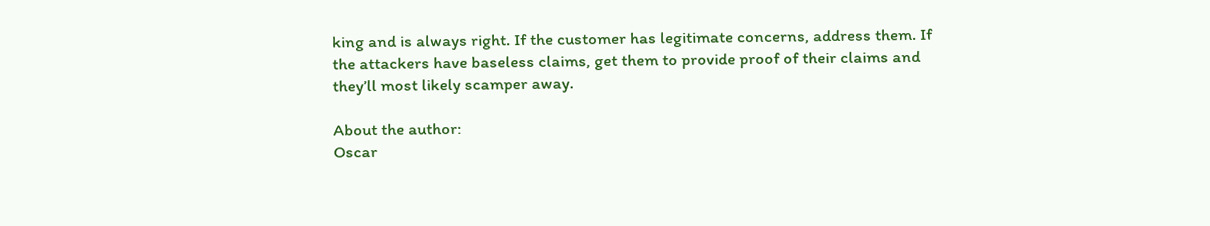king and is always right. If the customer has legitimate concerns, address them. If the attackers have baseless claims, get them to provide proof of their claims and they’ll most likely scamper away.

About the author:
Oscar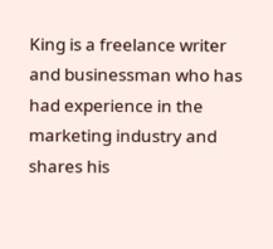King is a freelance writer and businessman who has had experience in the marketing industry and shares his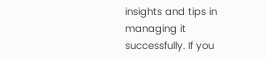insights and tips in managing it successfully. If you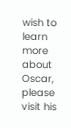wish to learn more about Oscar, please visit his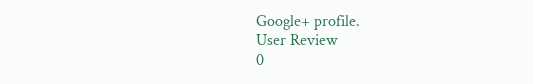Google+ profile.
User Review
0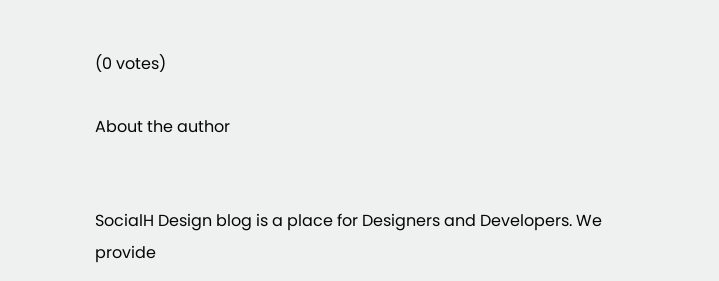(0 votes)

About the author


SocialH Design blog is a place for Designers and Developers. We provide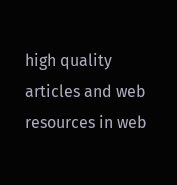high quality articles and web resources in web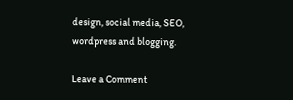design, social media, SEO, wordpress and blogging.

Leave a Comment